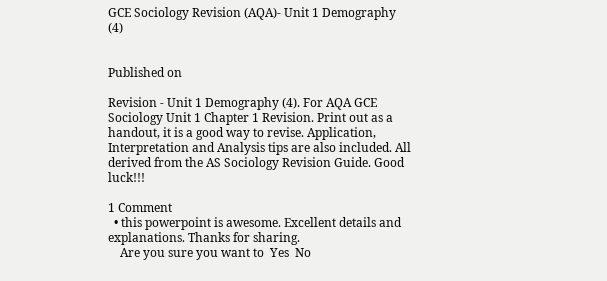GCE Sociology Revision (AQA)- Unit 1 Demography (4)


Published on

Revision - Unit 1 Demography (4). For AQA GCE Sociology Unit 1 Chapter 1 Revision. Print out as a handout, it is a good way to revise. Application, Interpretation and Analysis tips are also included. All derived from the AS Sociology Revision Guide. Good luck!!!

1 Comment
  • this powerpoint is awesome. Excellent details and explanations. Thanks for sharing.
    Are you sure you want to  Yes  No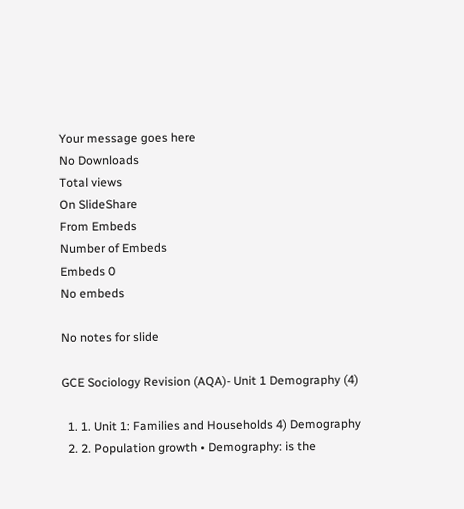Your message goes here
No Downloads
Total views
On SlideShare
From Embeds
Number of Embeds
Embeds 0
No embeds

No notes for slide

GCE Sociology Revision (AQA)- Unit 1 Demography (4)

  1. 1. Unit 1: Families and Households 4) Demography
  2. 2. Population growth • Demography: is the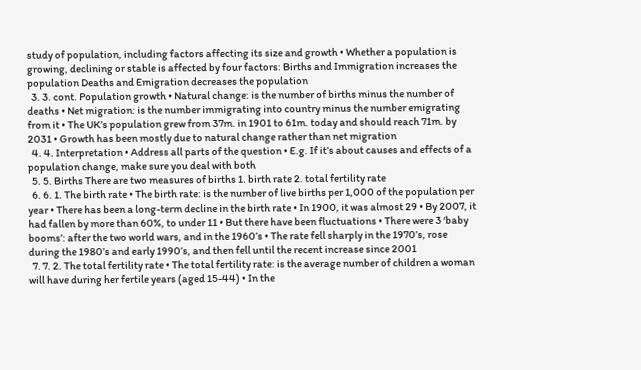study of population, including factors affecting its size and growth • Whether a population is growing, declining or stable is affected by four factors: Births and Immigration increases the population Deaths and Emigration decreases the population
  3. 3. cont. Population growth • Natural change: is the number of births minus the number of deaths • Net migration: is the number immigrating into country minus the number emigrating from it • The UK’s population grew from 37m. in 1901 to 61m. today and should reach 71m. by 2031 • Growth has been mostly due to natural change rather than net migration
  4. 4. Interpretation • Address all parts of the question • E.g. If it’s about causes and effects of a population change, make sure you deal with both
  5. 5. Births There are two measures of births 1. birth rate 2. total fertility rate
  6. 6. 1. The birth rate • The birth rate: is the number of live births per 1,000 of the population per year • There has been a long-term decline in the birth rate • In 1900, it was almost 29 • By 2007, it had fallen by more than 60%, to under 11 • But there have been fluctuations • There were 3 ‘baby booms’: after the two world wars, and in the 1960’s • The rate fell sharply in the 1970’s, rose during the 1980’s and early 1990’s, and then fell until the recent increase since 2001
  7. 7. 2. The total fertility rate • The total fertility rate: is the average number of children a woman will have during her fertile years (aged 15-44) • In the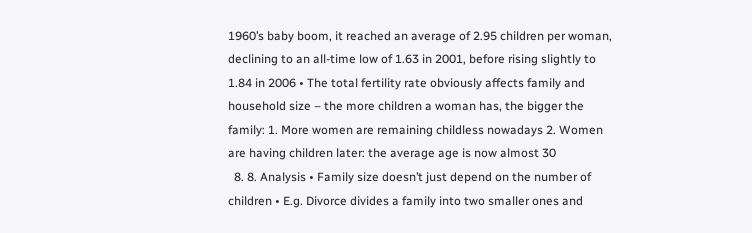1960’s baby boom, it reached an average of 2.95 children per woman, declining to an all-time low of 1.63 in 2001, before rising slightly to 1.84 in 2006 • The total fertility rate obviously affects family and household size – the more children a woman has, the bigger the family: 1. More women are remaining childless nowadays 2. Women are having children later: the average age is now almost 30
  8. 8. Analysis • Family size doesn’t just depend on the number of children • E.g. Divorce divides a family into two smaller ones and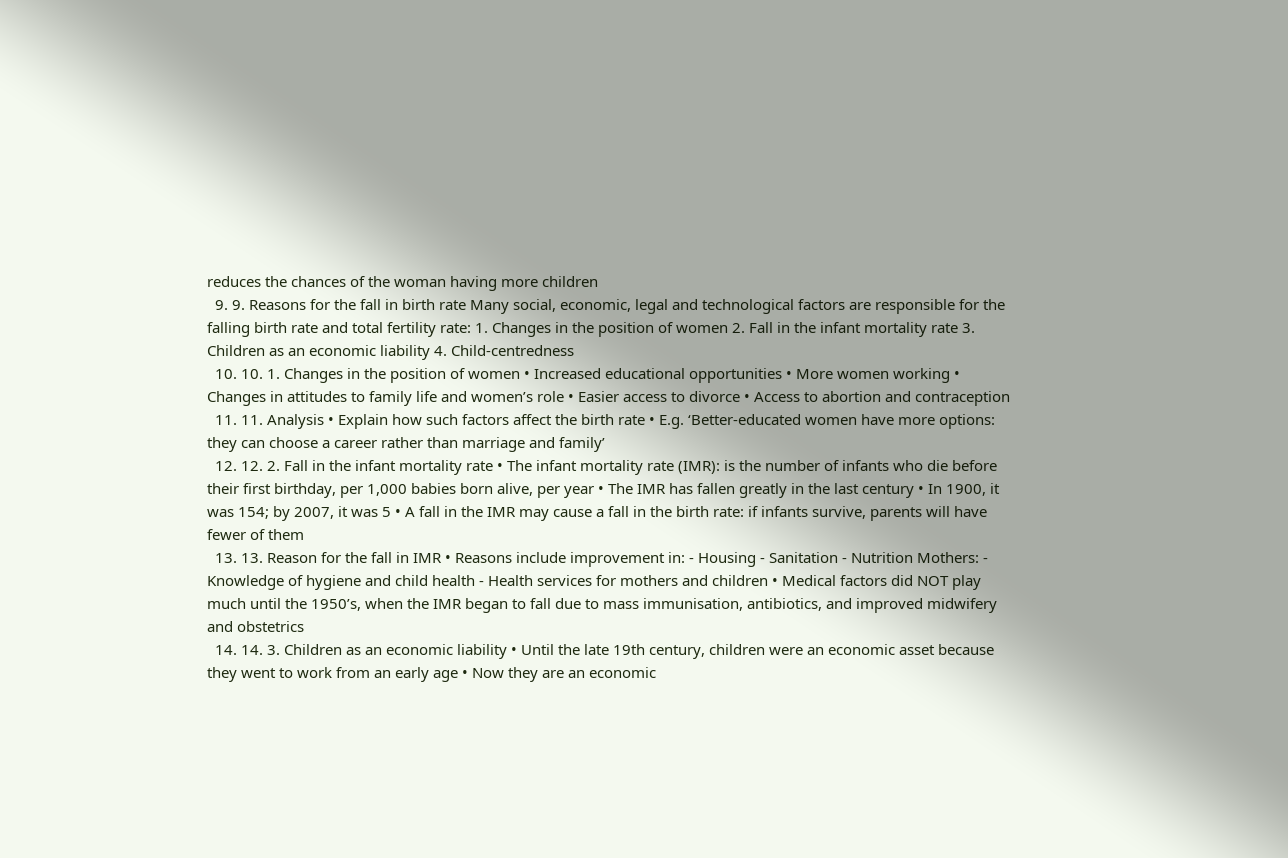reduces the chances of the woman having more children
  9. 9. Reasons for the fall in birth rate Many social, economic, legal and technological factors are responsible for the falling birth rate and total fertility rate: 1. Changes in the position of women 2. Fall in the infant mortality rate 3. Children as an economic liability 4. Child-centredness
  10. 10. 1. Changes in the position of women • Increased educational opportunities • More women working • Changes in attitudes to family life and women’s role • Easier access to divorce • Access to abortion and contraception
  11. 11. Analysis • Explain how such factors affect the birth rate • E.g. ‘Better-educated women have more options: they can choose a career rather than marriage and family’
  12. 12. 2. Fall in the infant mortality rate • The infant mortality rate (IMR): is the number of infants who die before their first birthday, per 1,000 babies born alive, per year • The IMR has fallen greatly in the last century • In 1900, it was 154; by 2007, it was 5 • A fall in the IMR may cause a fall in the birth rate: if infants survive, parents will have fewer of them
  13. 13. Reason for the fall in IMR • Reasons include improvement in: - Housing - Sanitation - Nutrition Mothers: - Knowledge of hygiene and child health - Health services for mothers and children • Medical factors did NOT play much until the 1950’s, when the IMR began to fall due to mass immunisation, antibiotics, and improved midwifery and obstetrics
  14. 14. 3. Children as an economic liability • Until the late 19th century, children were an economic asset because they went to work from an early age • Now they are an economic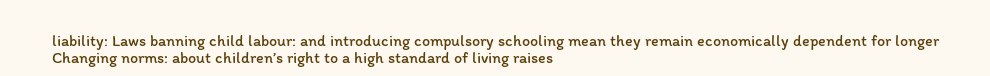liability: Laws banning child labour: and introducing compulsory schooling mean they remain economically dependent for longer Changing norms: about children’s right to a high standard of living raises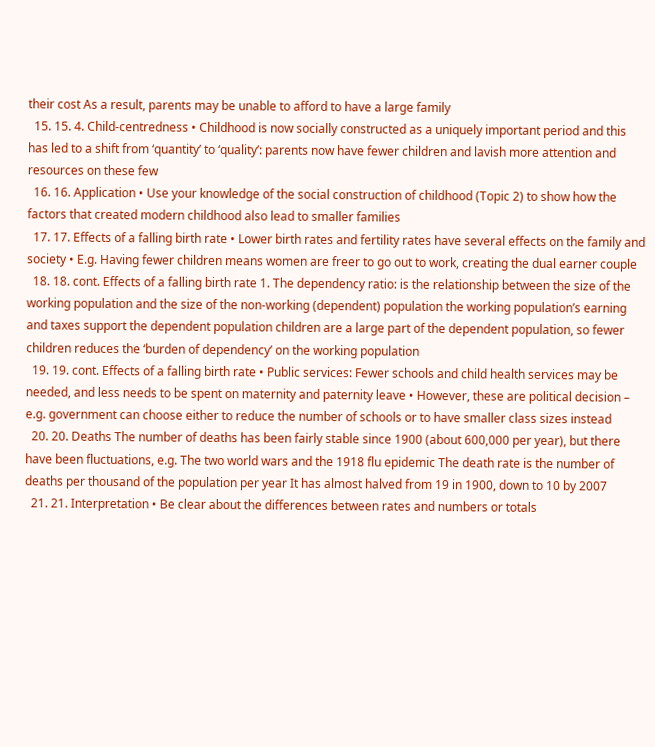their cost As a result, parents may be unable to afford to have a large family
  15. 15. 4. Child-centredness • Childhood is now socially constructed as a uniquely important period and this has led to a shift from ‘quantity’ to ‘quality’: parents now have fewer children and lavish more attention and resources on these few
  16. 16. Application • Use your knowledge of the social construction of childhood (Topic 2) to show how the factors that created modern childhood also lead to smaller families
  17. 17. Effects of a falling birth rate • Lower birth rates and fertility rates have several effects on the family and society • E.g. Having fewer children means women are freer to go out to work, creating the dual earner couple
  18. 18. cont. Effects of a falling birth rate 1. The dependency ratio: is the relationship between the size of the working population and the size of the non-working (dependent) population the working population’s earning and taxes support the dependent population children are a large part of the dependent population, so fewer children reduces the ‘burden of dependency’ on the working population
  19. 19. cont. Effects of a falling birth rate • Public services: Fewer schools and child health services may be needed, and less needs to be spent on maternity and paternity leave • However, these are political decision – e.g. government can choose either to reduce the number of schools or to have smaller class sizes instead
  20. 20. Deaths The number of deaths has been fairly stable since 1900 (about 600,000 per year), but there have been fluctuations, e.g. The two world wars and the 1918 flu epidemic The death rate is the number of deaths per thousand of the population per year It has almost halved from 19 in 1900, down to 10 by 2007
  21. 21. Interpretation • Be clear about the differences between rates and numbers or totals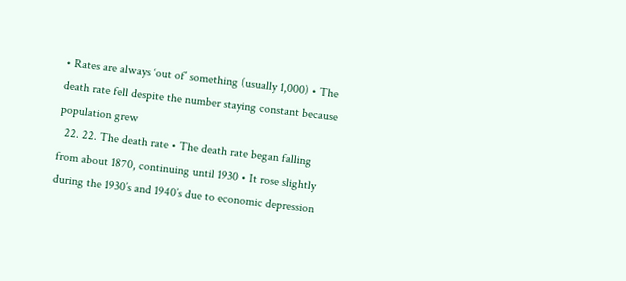• Rates are always ‘out of’ something (usually 1,000) • The death rate fell despite the number staying constant because population grew
  22. 22. The death rate • The death rate began falling from about 1870, continuing until 1930 • It rose slightly during the 1930’s and 1940’s due to economic depression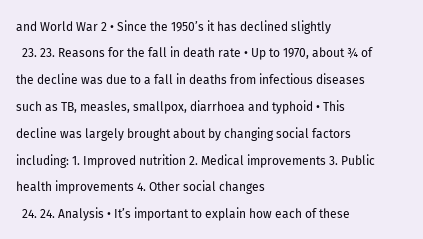and World War 2 • Since the 1950’s it has declined slightly
  23. 23. Reasons for the fall in death rate • Up to 1970, about ¾ of the decline was due to a fall in deaths from infectious diseases such as TB, measles, smallpox, diarrhoea and typhoid • This decline was largely brought about by changing social factors including: 1. Improved nutrition 2. Medical improvements 3. Public health improvements 4. Other social changes
  24. 24. Analysis • It’s important to explain how each of these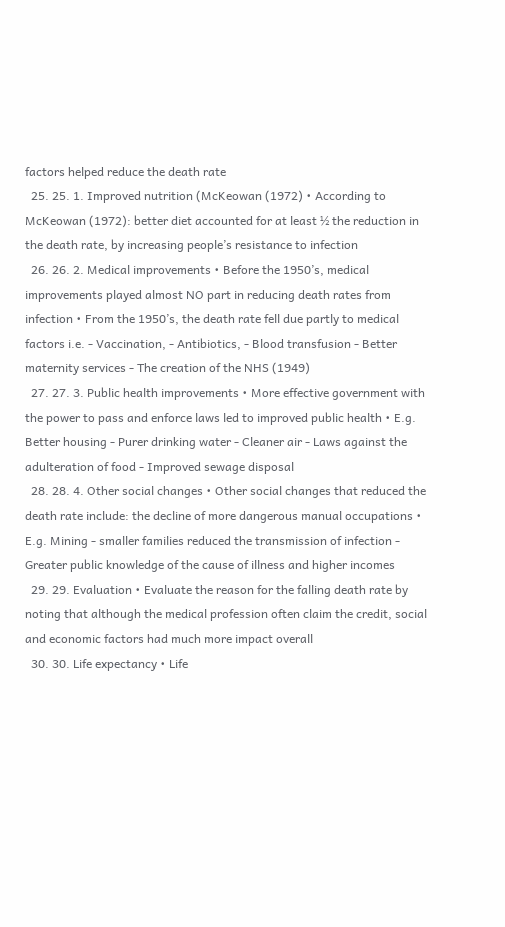factors helped reduce the death rate
  25. 25. 1. Improved nutrition (McKeowan (1972) • According to McKeowan (1972): better diet accounted for at least ½ the reduction in the death rate, by increasing people’s resistance to infection
  26. 26. 2. Medical improvements • Before the 1950’s, medical improvements played almost NO part in reducing death rates from infection • From the 1950’s, the death rate fell due partly to medical factors i.e. - Vaccination, - Antibiotics, - Blood transfusion - Better maternity services - The creation of the NHS (1949)
  27. 27. 3. Public health improvements • More effective government with the power to pass and enforce laws led to improved public health • E.g. Better housing - Purer drinking water - Cleaner air - Laws against the adulteration of food - Improved sewage disposal
  28. 28. 4. Other social changes • Other social changes that reduced the death rate include: the decline of more dangerous manual occupations • E.g. Mining - smaller families reduced the transmission of infection - Greater public knowledge of the cause of illness and higher incomes
  29. 29. Evaluation • Evaluate the reason for the falling death rate by noting that although the medical profession often claim the credit, social and economic factors had much more impact overall
  30. 30. Life expectancy • Life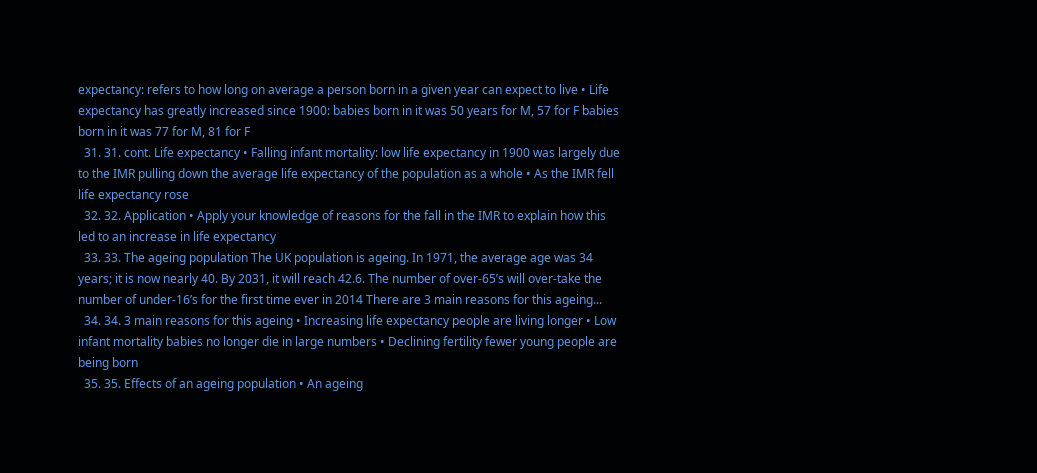expectancy: refers to how long on average a person born in a given year can expect to live • Life expectancy has greatly increased since 1900: babies born in it was 50 years for M, 57 for F babies born in it was 77 for M, 81 for F
  31. 31. cont. Life expectancy • Falling infant mortality: low life expectancy in 1900 was largely due to the IMR pulling down the average life expectancy of the population as a whole • As the IMR fell life expectancy rose
  32. 32. Application • Apply your knowledge of reasons for the fall in the IMR to explain how this led to an increase in life expectancy
  33. 33. The ageing population The UK population is ageing. In 1971, the average age was 34 years; it is now nearly 40. By 2031, it will reach 42.6. The number of over-65’s will over-take the number of under-16’s for the first time ever in 2014 There are 3 main reasons for this ageing...
  34. 34. 3 main reasons for this ageing • Increasing life expectancy people are living longer • Low infant mortality babies no longer die in large numbers • Declining fertility fewer young people are being born
  35. 35. Effects of an ageing population • An ageing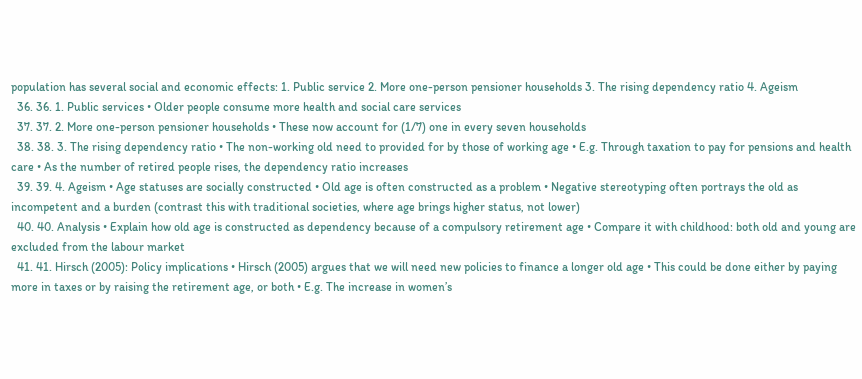population has several social and economic effects: 1. Public service 2. More one-person pensioner households 3. The rising dependency ratio 4. Ageism
  36. 36. 1. Public services • Older people consume more health and social care services
  37. 37. 2. More one-person pensioner households • These now account for (1/7) one in every seven households
  38. 38. 3. The rising dependency ratio • The non-working old need to provided for by those of working age • E.g. Through taxation to pay for pensions and health care • As the number of retired people rises, the dependency ratio increases
  39. 39. 4. Ageism • Age statuses are socially constructed • Old age is often constructed as a problem • Negative stereotyping often portrays the old as incompetent and a burden (contrast this with traditional societies, where age brings higher status, not lower)
  40. 40. Analysis • Explain how old age is constructed as dependency because of a compulsory retirement age • Compare it with childhood: both old and young are excluded from the labour market
  41. 41. Hirsch (2005): Policy implications • Hirsch (2005) argues that we will need new policies to finance a longer old age • This could be done either by paying more in taxes or by raising the retirement age, or both • E.g. The increase in women’s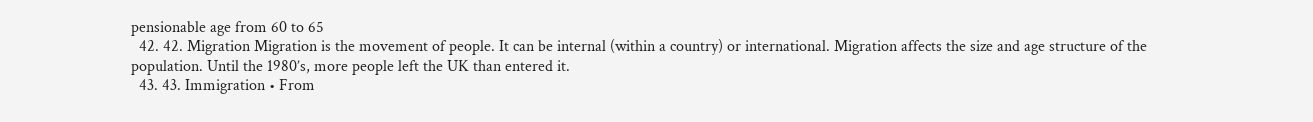pensionable age from 60 to 65
  42. 42. Migration Migration is the movement of people. It can be internal (within a country) or international. Migration affects the size and age structure of the population. Until the 1980’s, more people left the UK than entered it.
  43. 43. Immigration • From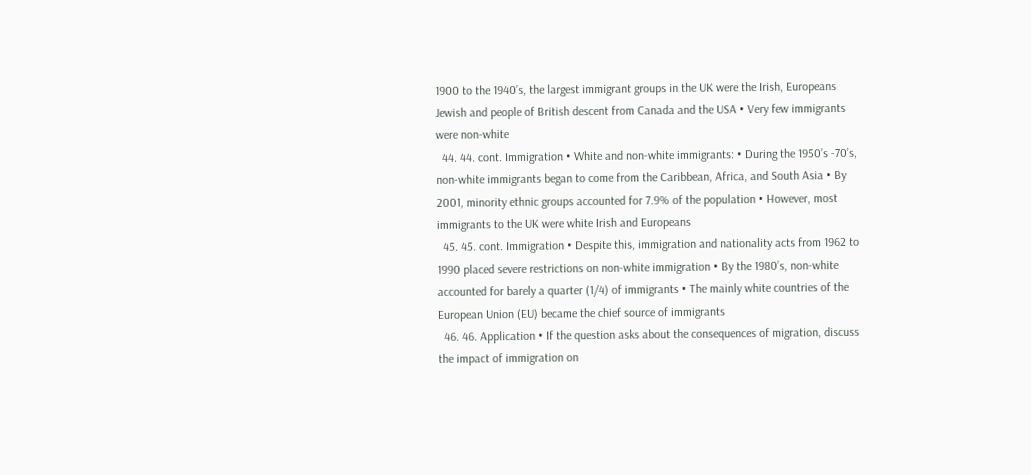1900 to the 1940’s, the largest immigrant groups in the UK were the Irish, Europeans Jewish and people of British descent from Canada and the USA • Very few immigrants were non-white
  44. 44. cont. Immigration • White and non-white immigrants: • During the 1950’s -70’s, non-white immigrants began to come from the Caribbean, Africa, and South Asia • By 2001, minority ethnic groups accounted for 7.9% of the population • However, most immigrants to the UK were white Irish and Europeans
  45. 45. cont. Immigration • Despite this, immigration and nationality acts from 1962 to 1990 placed severe restrictions on non-white immigration • By the 1980’s, non-white accounted for barely a quarter (1/4) of immigrants • The mainly white countries of the European Union (EU) became the chief source of immigrants
  46. 46. Application • If the question asks about the consequences of migration, discuss the impact of immigration on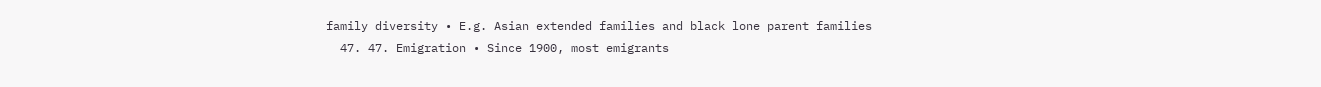family diversity • E.g. Asian extended families and black lone parent families
  47. 47. Emigration • Since 1900, most emigrants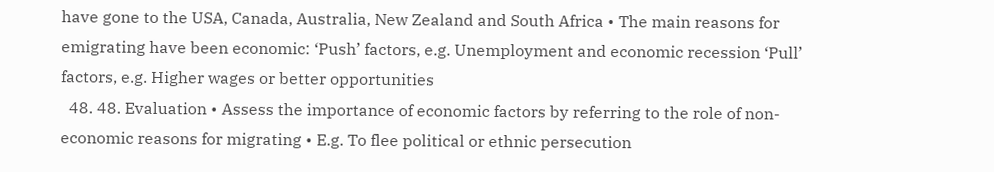have gone to the USA, Canada, Australia, New Zealand and South Africa • The main reasons for emigrating have been economic: ‘Push’ factors, e.g. Unemployment and economic recession ‘Pull’ factors, e.g. Higher wages or better opportunities
  48. 48. Evaluation • Assess the importance of economic factors by referring to the role of non-economic reasons for migrating • E.g. To flee political or ethnic persecution